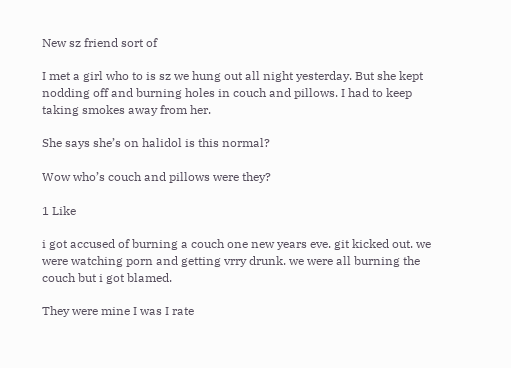New sz friend sort of

I met a girl who to is sz we hung out all night yesterday. But she kept nodding off and burning holes in couch and pillows. I had to keep taking smokes away from her.

She says she’s on halidol is this normal?

Wow who’s couch and pillows were they?

1 Like

i got accused of burning a couch one new years eve. git kicked out. we were watching porn and getting vrry drunk. we were all burning the couch but i got blamed.

They were mine I was I rate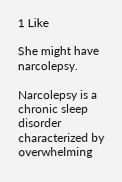1 Like

She might have narcolepsy.

Narcolepsy is a chronic sleep disorder characterized by overwhelming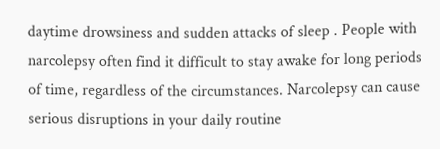daytime drowsiness and sudden attacks of sleep . People with narcolepsy often find it difficult to stay awake for long periods of time, regardless of the circumstances. Narcolepsy can cause serious disruptions in your daily routine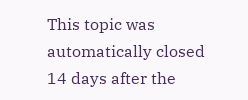This topic was automatically closed 14 days after the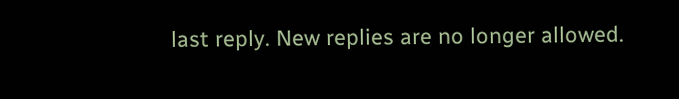last reply. New replies are no longer allowed.